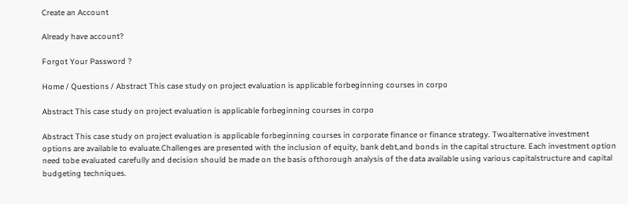Create an Account

Already have account?

Forgot Your Password ?

Home / Questions / Abstract This case study on project evaluation is applicable forbeginning courses in corpo

Abstract This case study on project evaluation is applicable forbeginning courses in corpo

Abstract This case study on project evaluation is applicable forbeginning courses in corporate finance or finance strategy. Twoalternative investment options are available to evaluate.Challenges are presented with the inclusion of equity, bank debt,and bonds in the capital structure. Each investment option need tobe evaluated carefully and decision should be made on the basis ofthorough analysis of the data available using various capitalstructure and capital budgeting techniques.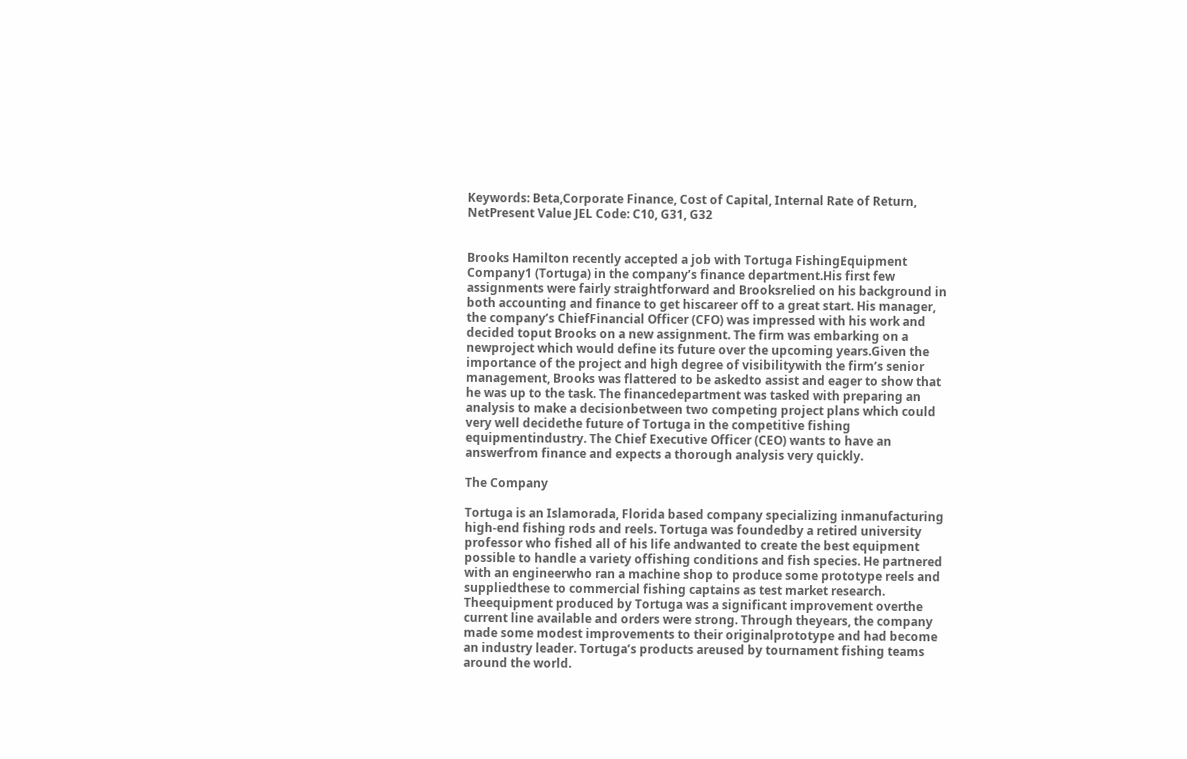Keywords: Beta,Corporate Finance, Cost of Capital, Internal Rate of Return, NetPresent Value JEL Code: C10, G31, G32


Brooks Hamilton recently accepted a job with Tortuga FishingEquipment Company1 (Tortuga) in the company’s finance department.His first few assignments were fairly straightforward and Brooksrelied on his background in both accounting and finance to get hiscareer off to a great start. His manager, the company’s ChiefFinancial Officer (CFO) was impressed with his work and decided toput Brooks on a new assignment. The firm was embarking on a newproject which would define its future over the upcoming years.Given the importance of the project and high degree of visibilitywith the firm’s senior management, Brooks was flattered to be askedto assist and eager to show that he was up to the task. The financedepartment was tasked with preparing an analysis to make a decisionbetween two competing project plans which could very well decidethe future of Tortuga in the competitive fishing equipmentindustry. The Chief Executive Officer (CEO) wants to have an answerfrom finance and expects a thorough analysis very quickly.

The Company

Tortuga is an Islamorada, Florida based company specializing inmanufacturing high-end fishing rods and reels. Tortuga was foundedby a retired university professor who fished all of his life andwanted to create the best equipment possible to handle a variety offishing conditions and fish species. He partnered with an engineerwho ran a machine shop to produce some prototype reels and suppliedthese to commercial fishing captains as test market research. Theequipment produced by Tortuga was a significant improvement overthe current line available and orders were strong. Through theyears, the company made some modest improvements to their originalprototype and had become an industry leader. Tortuga’s products areused by tournament fishing teams around the world.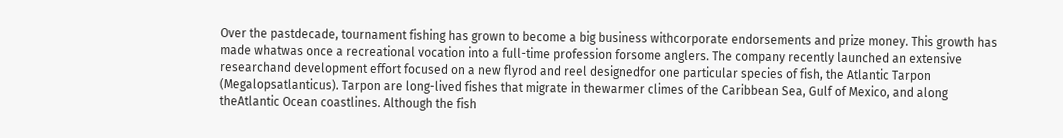Over the pastdecade, tournament fishing has grown to become a big business withcorporate endorsements and prize money. This growth has made whatwas once a recreational vocation into a full-time profession forsome anglers. The company recently launched an extensive researchand development effort focused on a new flyrod and reel designedfor one particular species of fish, the Atlantic Tarpon (Megalopsatlanticus). Tarpon are long-lived fishes that migrate in thewarmer climes of the Caribbean Sea, Gulf of Mexico, and along theAtlantic Ocean coastlines. Although the fish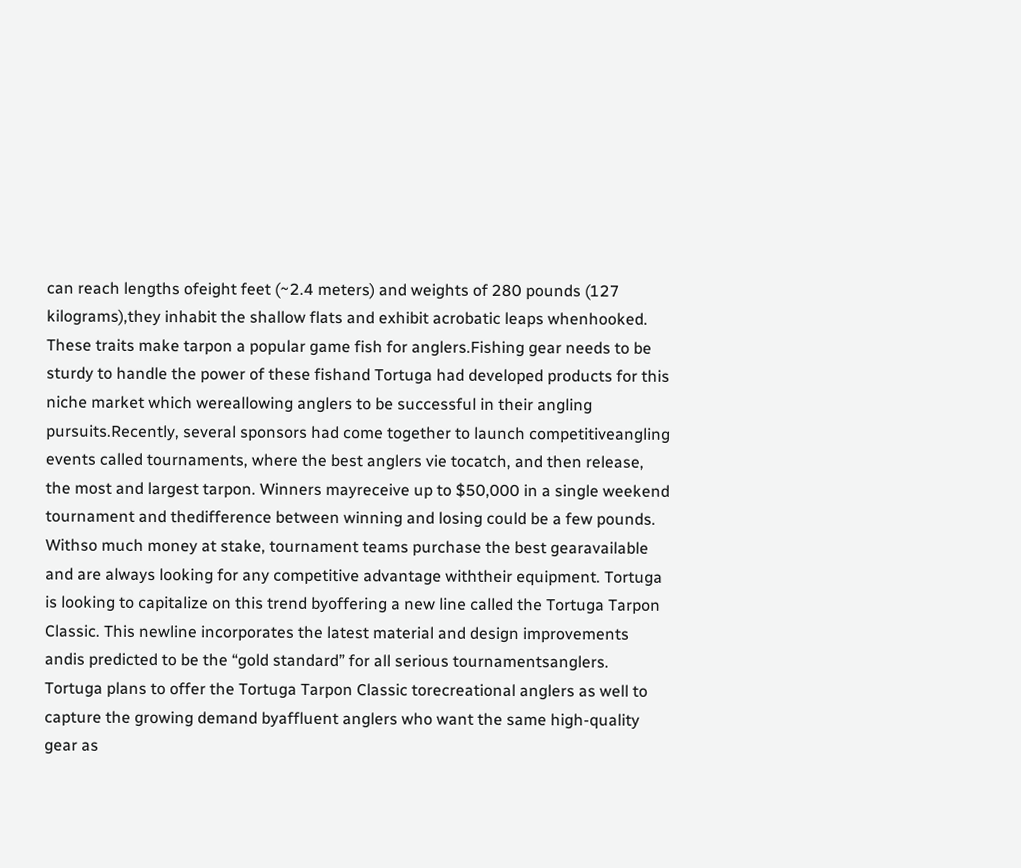can reach lengths ofeight feet (~2.4 meters) and weights of 280 pounds (127 kilograms),they inhabit the shallow flats and exhibit acrobatic leaps whenhooked. These traits make tarpon a popular game fish for anglers.Fishing gear needs to be sturdy to handle the power of these fishand Tortuga had developed products for this niche market which wereallowing anglers to be successful in their angling pursuits.Recently, several sponsors had come together to launch competitiveangling events called tournaments, where the best anglers vie tocatch, and then release, the most and largest tarpon. Winners mayreceive up to $50,000 in a single weekend tournament and thedifference between winning and losing could be a few pounds. Withso much money at stake, tournament teams purchase the best gearavailable and are always looking for any competitive advantage withtheir equipment. Tortuga is looking to capitalize on this trend byoffering a new line called the Tortuga Tarpon Classic. This newline incorporates the latest material and design improvements andis predicted to be the “gold standard” for all serious tournamentsanglers. Tortuga plans to offer the Tortuga Tarpon Classic torecreational anglers as well to capture the growing demand byaffluent anglers who want the same high-quality gear as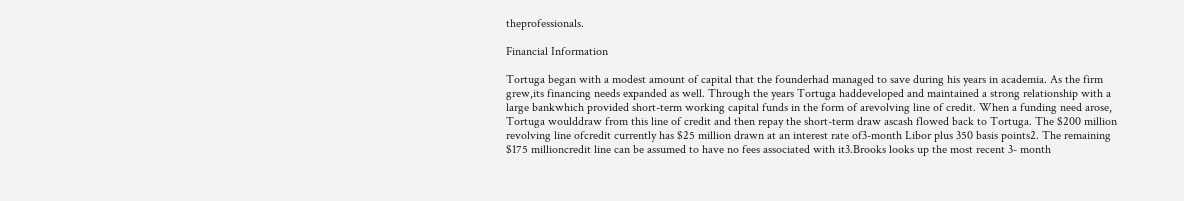theprofessionals.

Financial Information

Tortuga began with a modest amount of capital that the founderhad managed to save during his years in academia. As the firm grew,its financing needs expanded as well. Through the years Tortuga haddeveloped and maintained a strong relationship with a large bankwhich provided short-term working capital funds in the form of arevolving line of credit. When a funding need arose, Tortuga woulddraw from this line of credit and then repay the short-term draw ascash flowed back to Tortuga. The $200 million revolving line ofcredit currently has $25 million drawn at an interest rate of3-month Libor plus 350 basis points2. The remaining $175 millioncredit line can be assumed to have no fees associated with it3.Brooks looks up the most recent 3- month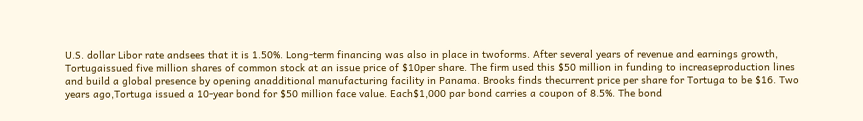U.S. dollar Libor rate andsees that it is 1.50%. Long-term financing was also in place in twoforms. After several years of revenue and earnings growth, Tortugaissued five million shares of common stock at an issue price of $10per share. The firm used this $50 million in funding to increaseproduction lines and build a global presence by opening anadditional manufacturing facility in Panama. Brooks finds thecurrent price per share for Tortuga to be $16. Two years ago,Tortuga issued a 10-year bond for $50 million face value. Each$1,000 par bond carries a coupon of 8.5%. The bond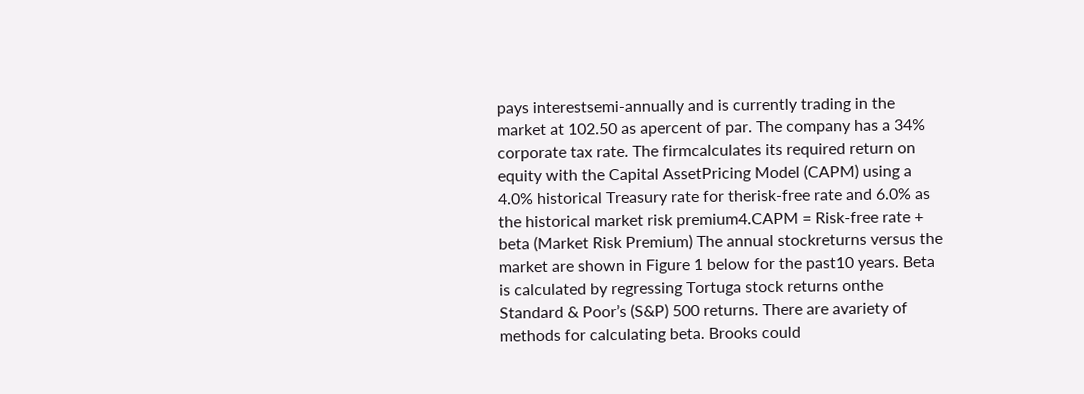pays interestsemi-annually and is currently trading in the market at 102.50 as apercent of par. The company has a 34% corporate tax rate. The firmcalculates its required return on equity with the Capital AssetPricing Model (CAPM) using a 4.0% historical Treasury rate for therisk-free rate and 6.0% as the historical market risk premium4.CAPM = Risk-free rate + beta (Market Risk Premium) The annual stockreturns versus the market are shown in Figure 1 below for the past10 years. Beta is calculated by regressing Tortuga stock returns onthe Standard & Poor’s (S&P) 500 returns. There are avariety of methods for calculating beta. Brooks could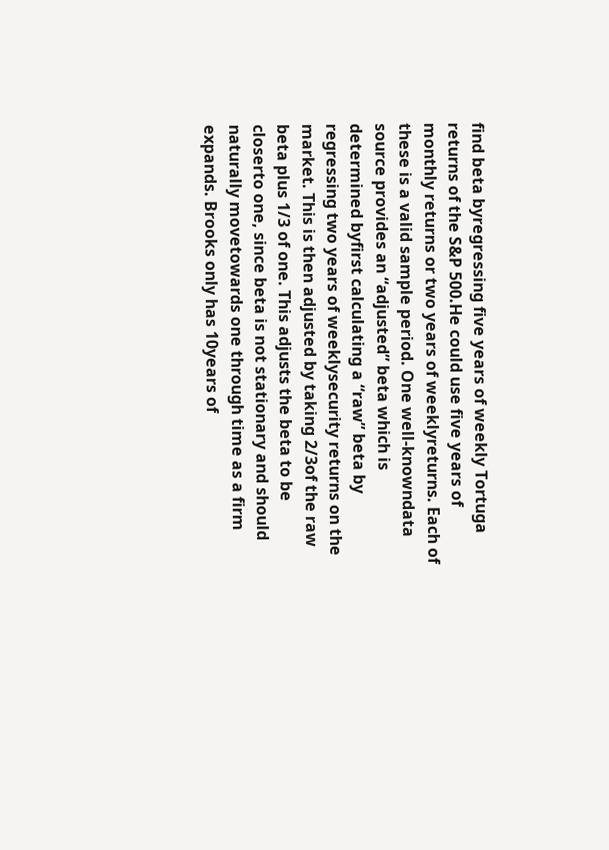find beta byregressing five years of weekly Tortuga returns of the S&P 500.He could use five years of monthly returns or two years of weeklyreturns. Each of these is a valid sample period. One well-knowndata source provides an “adjusted” beta which is determined byfirst calculating a “raw” beta by regressing two years of weeklysecurity returns on the market. This is then adjusted by taking 2/3of the raw beta plus 1/3 of one. This adjusts the beta to be closerto one, since beta is not stationary and should naturally movetowards one through time as a firm expands. Brooks only has 10years of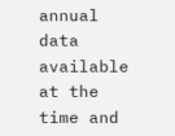annual data available at the time and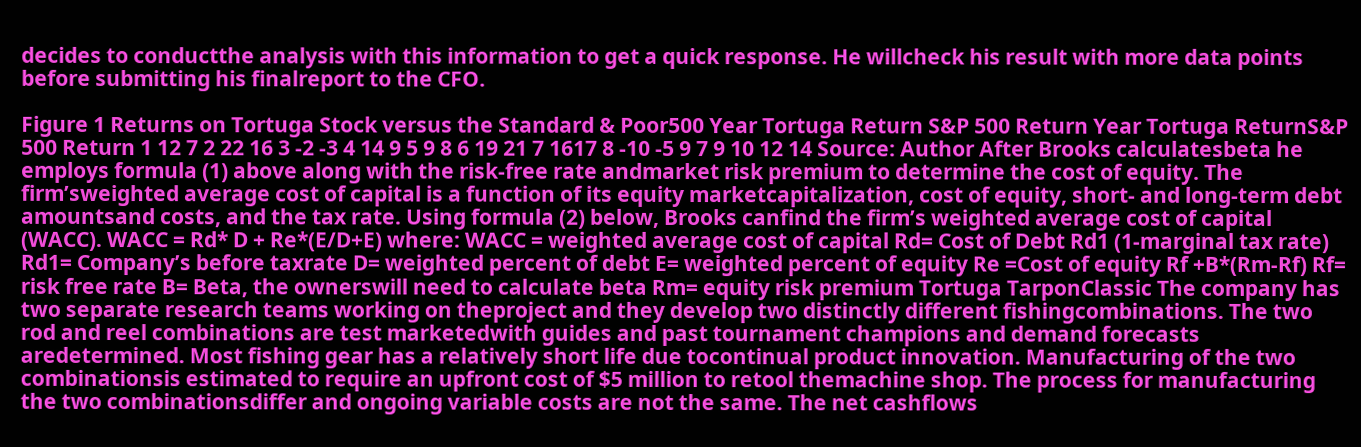decides to conductthe analysis with this information to get a quick response. He willcheck his result with more data points before submitting his finalreport to the CFO.

Figure 1 Returns on Tortuga Stock versus the Standard & Poor500 Year Tortuga Return S&P 500 Return Year Tortuga ReturnS&P 500 Return 1 12 7 2 22 16 3 -2 -3 4 14 9 5 9 8 6 19 21 7 1617 8 -10 -5 9 7 9 10 12 14 Source: Author After Brooks calculatesbeta he employs formula (1) above along with the risk-free rate andmarket risk premium to determine the cost of equity. The firm’sweighted average cost of capital is a function of its equity marketcapitalization, cost of equity, short- and long-term debt amountsand costs, and the tax rate. Using formula (2) below, Brooks canfind the firm’s weighted average cost of capital (WACC). WACC = Rd* D + Re*(E/D+E) where: WACC = weighted average cost of capital Rd= Cost of Debt Rd1 (1-marginal tax rate) Rd1= Company’s before taxrate D= weighted percent of debt E= weighted percent of equity Re =Cost of equity Rf +B*(Rm-Rf) Rf= risk free rate B= Beta, the ownerswill need to calculate beta Rm= equity risk premium Tortuga TarponClassic The company has two separate research teams working on theproject and they develop two distinctly different fishingcombinations. The two rod and reel combinations are test marketedwith guides and past tournament champions and demand forecasts aredetermined. Most fishing gear has a relatively short life due tocontinual product innovation. Manufacturing of the two combinationsis estimated to require an upfront cost of $5 million to retool themachine shop. The process for manufacturing the two combinationsdiffer and ongoing variable costs are not the same. The net cashflows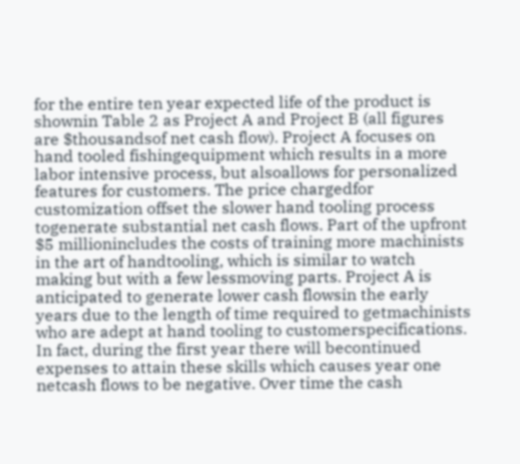for the entire ten year expected life of the product is shownin Table 2 as Project A and Project B (all figures are $thousandsof net cash flow). Project A focuses on hand tooled fishingequipment which results in a more labor intensive process, but alsoallows for personalized features for customers. The price chargedfor customization offset the slower hand tooling process togenerate substantial net cash flows. Part of the upfront $5 millionincludes the costs of training more machinists in the art of handtooling, which is similar to watch making but with a few lessmoving parts. Project A is anticipated to generate lower cash flowsin the early years due to the length of time required to getmachinists who are adept at hand tooling to customerspecifications. In fact, during the first year there will becontinued expenses to attain these skills which causes year one netcash flows to be negative. Over time the cash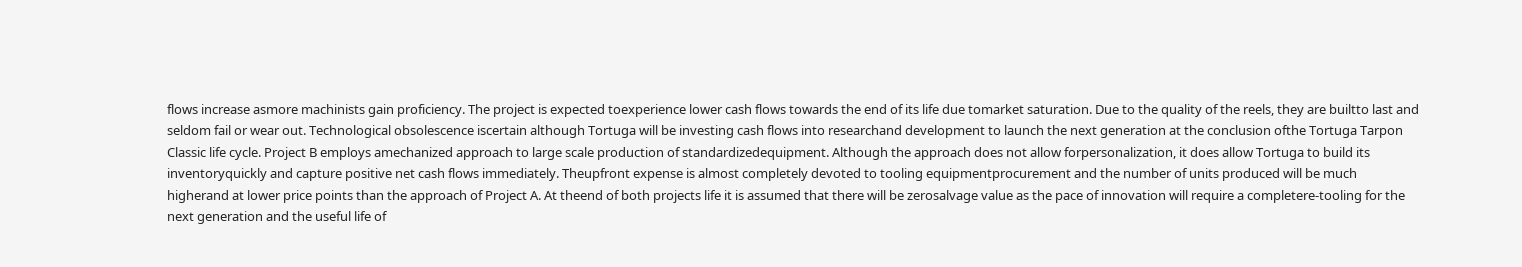flows increase asmore machinists gain proficiency. The project is expected toexperience lower cash flows towards the end of its life due tomarket saturation. Due to the quality of the reels, they are builtto last and seldom fail or wear out. Technological obsolescence iscertain although Tortuga will be investing cash flows into researchand development to launch the next generation at the conclusion ofthe Tortuga Tarpon Classic life cycle. Project B employs amechanized approach to large scale production of standardizedequipment. Although the approach does not allow forpersonalization, it does allow Tortuga to build its inventoryquickly and capture positive net cash flows immediately. Theupfront expense is almost completely devoted to tooling equipmentprocurement and the number of units produced will be much higherand at lower price points than the approach of Project A. At theend of both projects life it is assumed that there will be zerosalvage value as the pace of innovation will require a completere-tooling for the next generation and the useful life of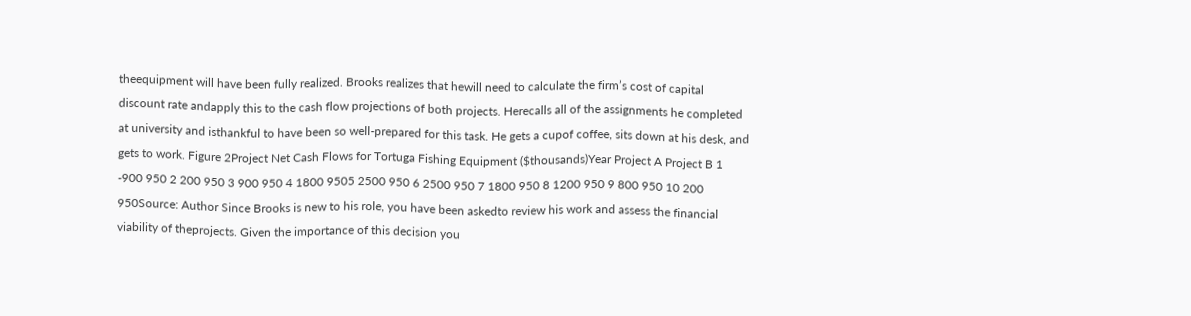theequipment will have been fully realized. Brooks realizes that hewill need to calculate the firm’s cost of capital discount rate andapply this to the cash flow projections of both projects. Herecalls all of the assignments he completed at university and isthankful to have been so well-prepared for this task. He gets a cupof coffee, sits down at his desk, and gets to work. Figure 2Project Net Cash Flows for Tortuga Fishing Equipment ($thousands)Year Project A Project B 1 -900 950 2 200 950 3 900 950 4 1800 9505 2500 950 6 2500 950 7 1800 950 8 1200 950 9 800 950 10 200 950Source: Author Since Brooks is new to his role, you have been askedto review his work and assess the financial viability of theprojects. Given the importance of this decision you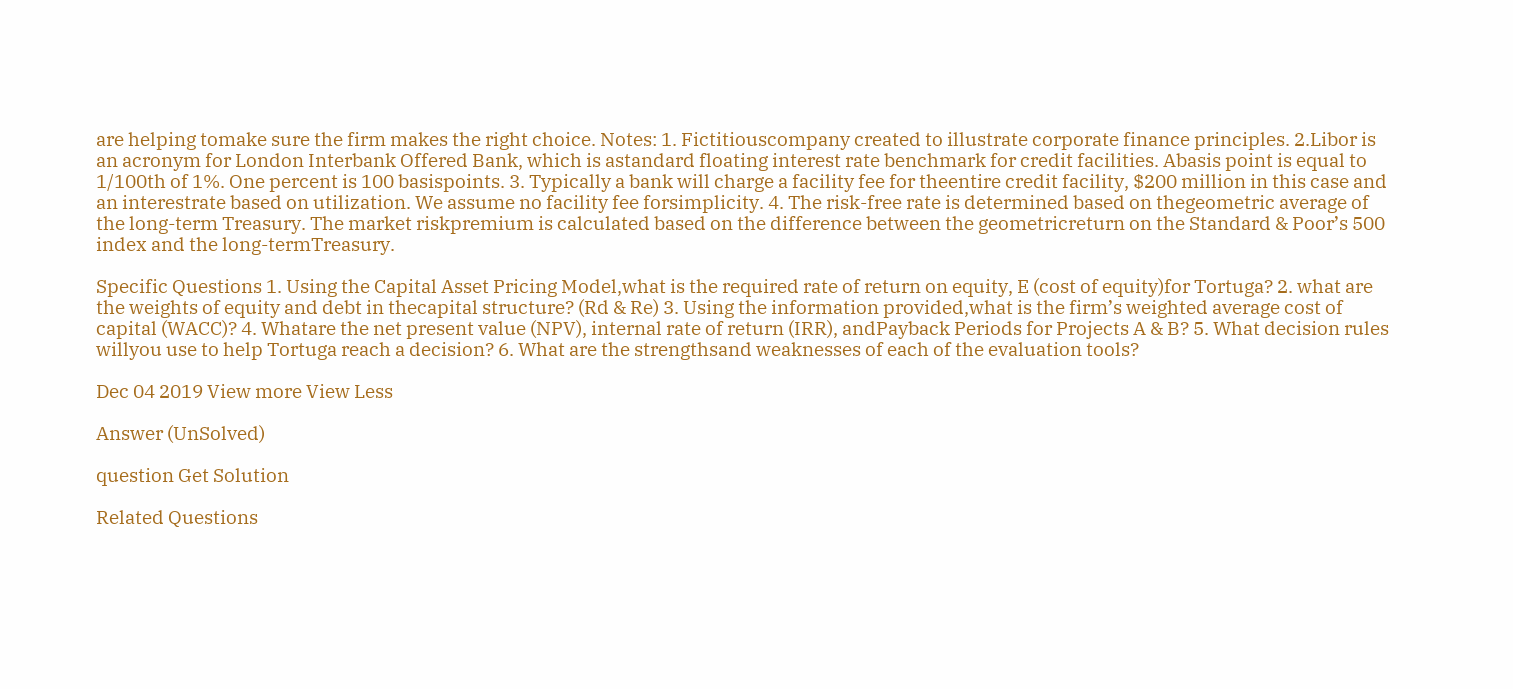are helping tomake sure the firm makes the right choice. Notes: 1. Fictitiouscompany created to illustrate corporate finance principles. 2.Libor is an acronym for London Interbank Offered Bank, which is astandard floating interest rate benchmark for credit facilities. Abasis point is equal to 1/100th of 1%. One percent is 100 basispoints. 3. Typically a bank will charge a facility fee for theentire credit facility, $200 million in this case and an interestrate based on utilization. We assume no facility fee forsimplicity. 4. The risk-free rate is determined based on thegeometric average of the long-term Treasury. The market riskpremium is calculated based on the difference between the geometricreturn on the Standard & Poor’s 500 index and the long-termTreasury.

Specific Questions 1. Using the Capital Asset Pricing Model,what is the required rate of return on equity, E (cost of equity)for Tortuga? 2. what are the weights of equity and debt in thecapital structure? (Rd & Re) 3. Using the information provided,what is the firm’s weighted average cost of capital (WACC)? 4. Whatare the net present value (NPV), internal rate of return (IRR), andPayback Periods for Projects A & B? 5. What decision rules willyou use to help Tortuga reach a decision? 6. What are the strengthsand weaknesses of each of the evaluation tools?

Dec 04 2019 View more View Less

Answer (UnSolved)

question Get Solution

Related Questions